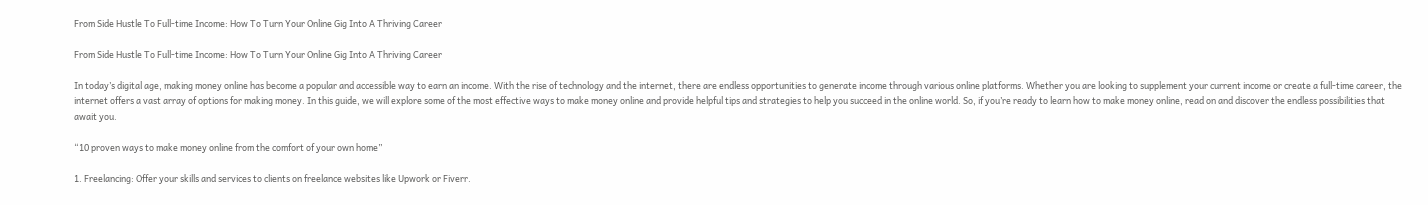From Side Hustle To Full-time Income: How To Turn Your Online Gig Into A Thriving Career

From Side Hustle To Full-time Income: How To Turn Your Online Gig Into A Thriving Career

In today’s digital age, making money online has become a popular and accessible way to earn an income. With the rise of technology and the internet, there are endless opportunities to generate income through various online platforms. Whether you are looking to supplement your current income or create a full-time career, the internet offers a vast array of options for making money. In this guide, we will explore some of the most effective ways to make money online and provide helpful tips and strategies to help you succeed in the online world. So, if you’re ready to learn how to make money online, read on and discover the endless possibilities that await you.

“10 proven ways to make money online from the comfort of your own home”

1. Freelancing: Offer your skills and services to clients on freelance websites like Upwork or Fiverr.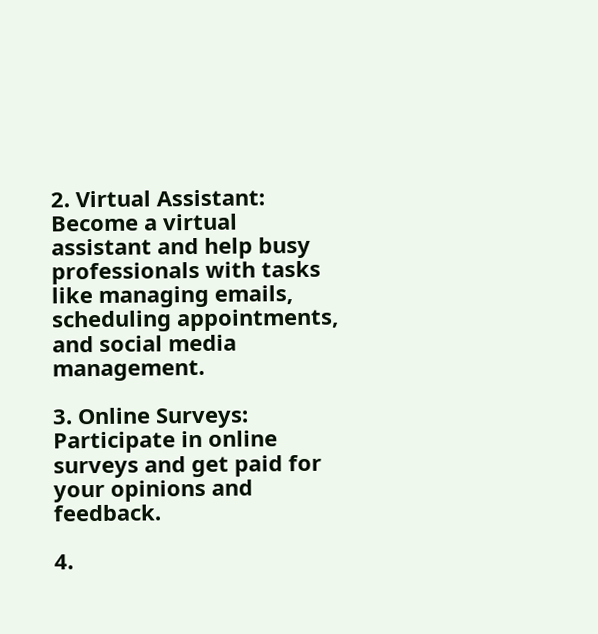2. Virtual Assistant: Become a virtual assistant and help busy professionals with tasks like managing emails, scheduling appointments, and social media management.

3. Online Surveys: Participate in online surveys and get paid for your opinions and feedback.

4.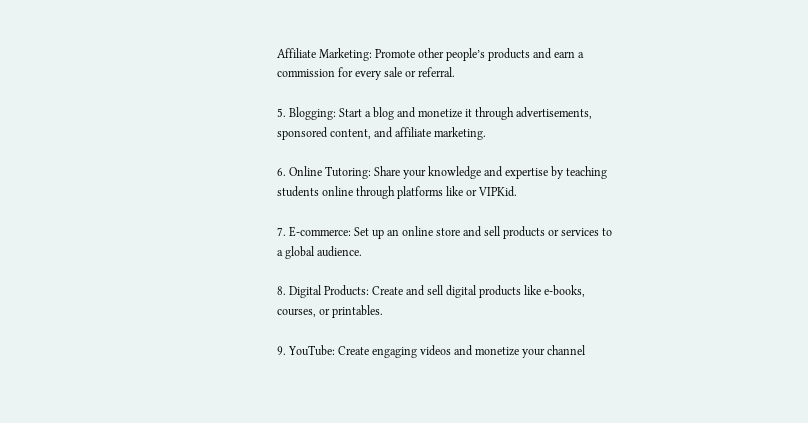Affiliate Marketing: Promote other people’s products and earn a commission for every sale or referral.

5. Blogging: Start a blog and monetize it through advertisements, sponsored content, and affiliate marketing.

6. Online Tutoring: Share your knowledge and expertise by teaching students online through platforms like or VIPKid.

7. E-commerce: Set up an online store and sell products or services to a global audience.

8. Digital Products: Create and sell digital products like e-books, courses, or printables.

9. YouTube: Create engaging videos and monetize your channel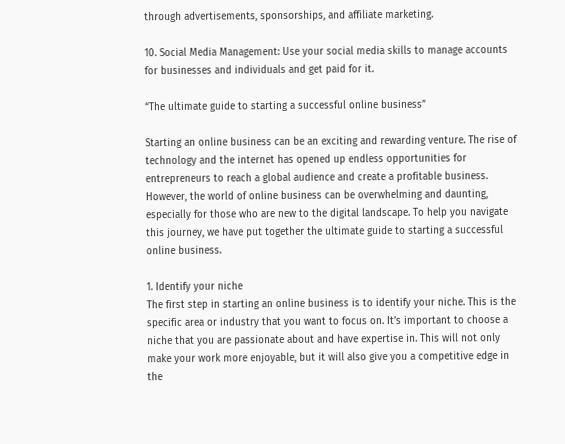through advertisements, sponsorships, and affiliate marketing.

10. Social Media Management: Use your social media skills to manage accounts for businesses and individuals and get paid for it.

“The ultimate guide to starting a successful online business”

Starting an online business can be an exciting and rewarding venture. The rise of technology and the internet has opened up endless opportunities for entrepreneurs to reach a global audience and create a profitable business. However, the world of online business can be overwhelming and daunting, especially for those who are new to the digital landscape. To help you navigate this journey, we have put together the ultimate guide to starting a successful online business.

1. Identify your niche
The first step in starting an online business is to identify your niche. This is the specific area or industry that you want to focus on. It’s important to choose a niche that you are passionate about and have expertise in. This will not only make your work more enjoyable, but it will also give you a competitive edge in the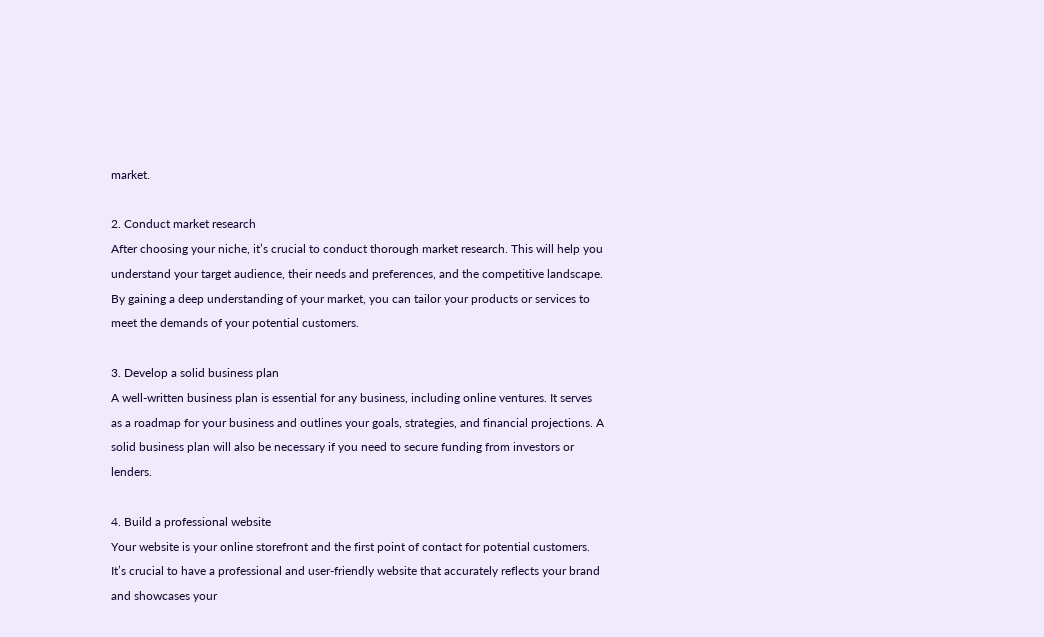market.

2. Conduct market research
After choosing your niche, it’s crucial to conduct thorough market research. This will help you understand your target audience, their needs and preferences, and the competitive landscape. By gaining a deep understanding of your market, you can tailor your products or services to meet the demands of your potential customers.

3. Develop a solid business plan
A well-written business plan is essential for any business, including online ventures. It serves as a roadmap for your business and outlines your goals, strategies, and financial projections. A solid business plan will also be necessary if you need to secure funding from investors or lenders.

4. Build a professional website
Your website is your online storefront and the first point of contact for potential customers. It’s crucial to have a professional and user-friendly website that accurately reflects your brand and showcases your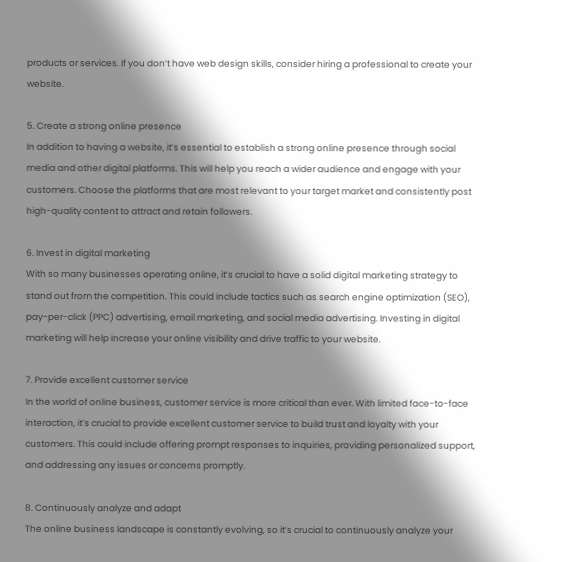products or services. If you don’t have web design skills, consider hiring a professional to create your website.

5. Create a strong online presence
In addition to having a website, it’s essential to establish a strong online presence through social media and other digital platforms. This will help you reach a wider audience and engage with your customers. Choose the platforms that are most relevant to your target market and consistently post high-quality content to attract and retain followers.

6. Invest in digital marketing
With so many businesses operating online, it’s crucial to have a solid digital marketing strategy to stand out from the competition. This could include tactics such as search engine optimization (SEO), pay-per-click (PPC) advertising, email marketing, and social media advertising. Investing in digital marketing will help increase your online visibility and drive traffic to your website.

7. Provide excellent customer service
In the world of online business, customer service is more critical than ever. With limited face-to-face interaction, it’s crucial to provide excellent customer service to build trust and loyalty with your customers. This could include offering prompt responses to inquiries, providing personalized support, and addressing any issues or concerns promptly.

8. Continuously analyze and adapt
The online business landscape is constantly evolving, so it’s crucial to continuously analyze your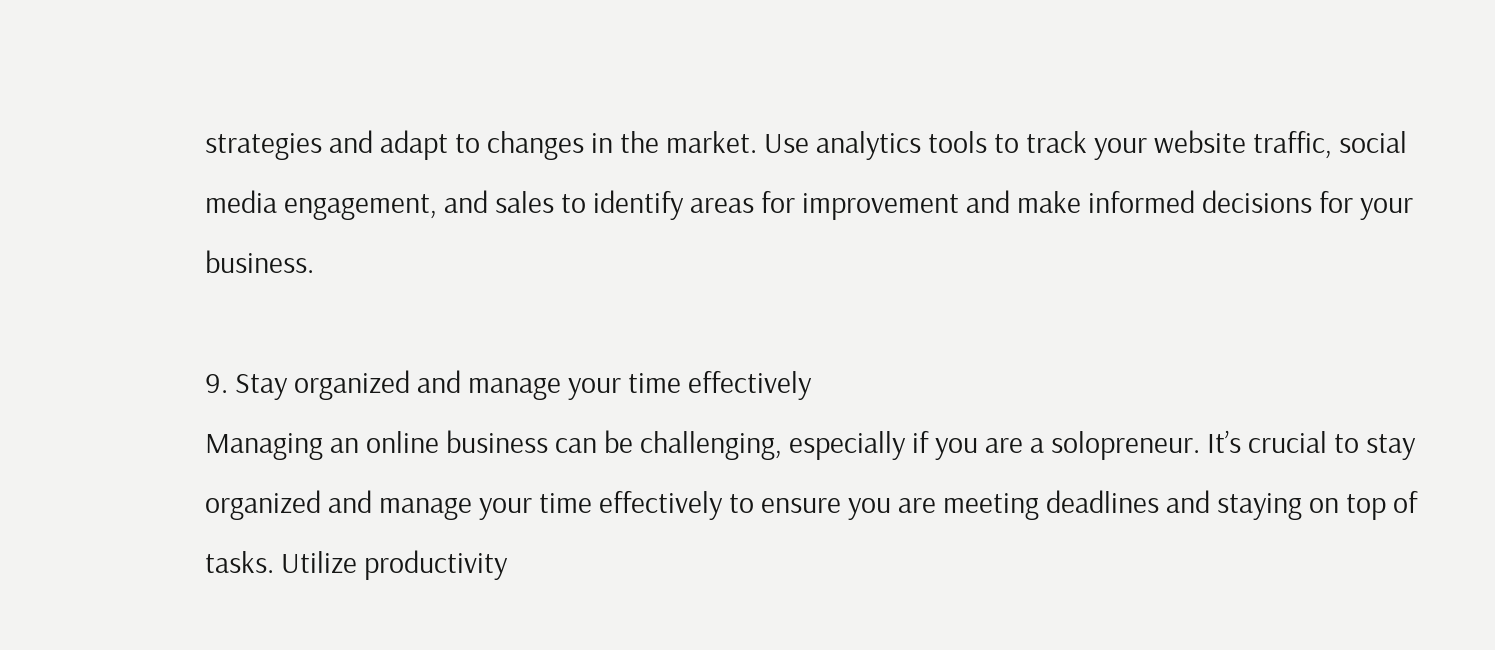strategies and adapt to changes in the market. Use analytics tools to track your website traffic, social media engagement, and sales to identify areas for improvement and make informed decisions for your business.

9. Stay organized and manage your time effectively
Managing an online business can be challenging, especially if you are a solopreneur. It’s crucial to stay organized and manage your time effectively to ensure you are meeting deadlines and staying on top of tasks. Utilize productivity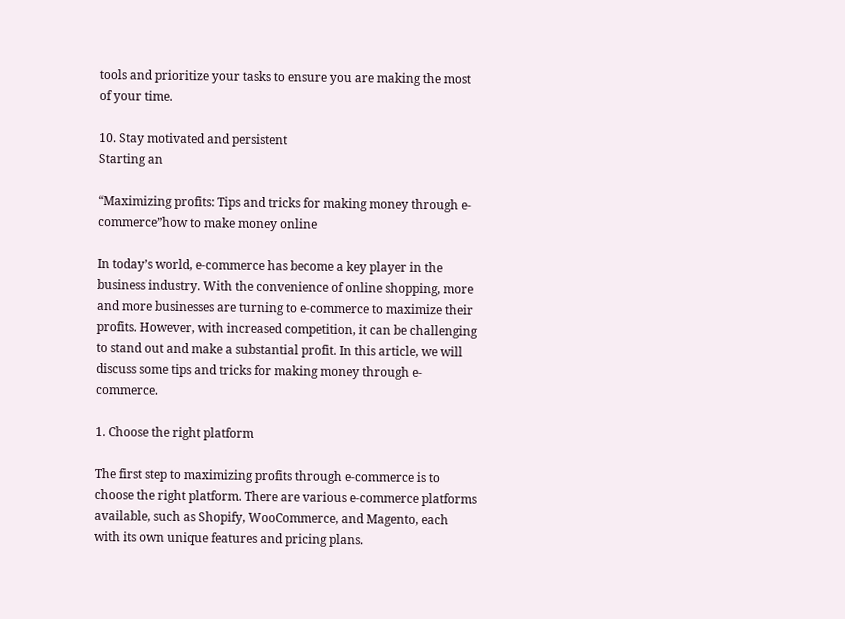tools and prioritize your tasks to ensure you are making the most of your time.

10. Stay motivated and persistent
Starting an

“Maximizing profits: Tips and tricks for making money through e-commerce”how to make money online

In today’s world, e-commerce has become a key player in the business industry. With the convenience of online shopping, more and more businesses are turning to e-commerce to maximize their profits. However, with increased competition, it can be challenging to stand out and make a substantial profit. In this article, we will discuss some tips and tricks for making money through e-commerce.

1. Choose the right platform

The first step to maximizing profits through e-commerce is to choose the right platform. There are various e-commerce platforms available, such as Shopify, WooCommerce, and Magento, each with its own unique features and pricing plans.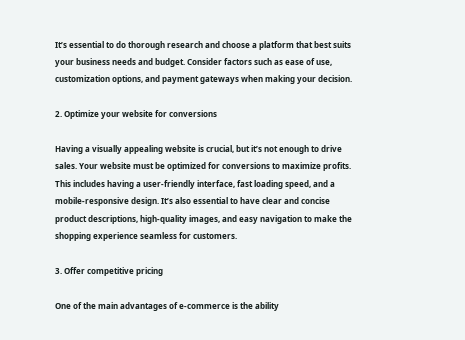It’s essential to do thorough research and choose a platform that best suits your business needs and budget. Consider factors such as ease of use, customization options, and payment gateways when making your decision.

2. Optimize your website for conversions

Having a visually appealing website is crucial, but it’s not enough to drive sales. Your website must be optimized for conversions to maximize profits. This includes having a user-friendly interface, fast loading speed, and a mobile-responsive design. It’s also essential to have clear and concise product descriptions, high-quality images, and easy navigation to make the shopping experience seamless for customers.

3. Offer competitive pricing

One of the main advantages of e-commerce is the ability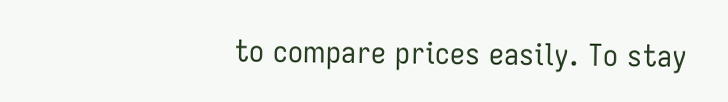to compare prices easily. To stay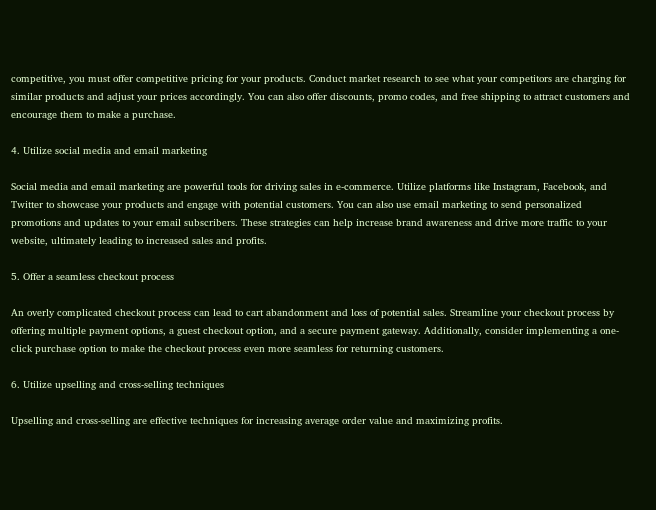competitive, you must offer competitive pricing for your products. Conduct market research to see what your competitors are charging for similar products and adjust your prices accordingly. You can also offer discounts, promo codes, and free shipping to attract customers and encourage them to make a purchase.

4. Utilize social media and email marketing

Social media and email marketing are powerful tools for driving sales in e-commerce. Utilize platforms like Instagram, Facebook, and Twitter to showcase your products and engage with potential customers. You can also use email marketing to send personalized promotions and updates to your email subscribers. These strategies can help increase brand awareness and drive more traffic to your website, ultimately leading to increased sales and profits.

5. Offer a seamless checkout process

An overly complicated checkout process can lead to cart abandonment and loss of potential sales. Streamline your checkout process by offering multiple payment options, a guest checkout option, and a secure payment gateway. Additionally, consider implementing a one-click purchase option to make the checkout process even more seamless for returning customers.

6. Utilize upselling and cross-selling techniques

Upselling and cross-selling are effective techniques for increasing average order value and maximizing profits.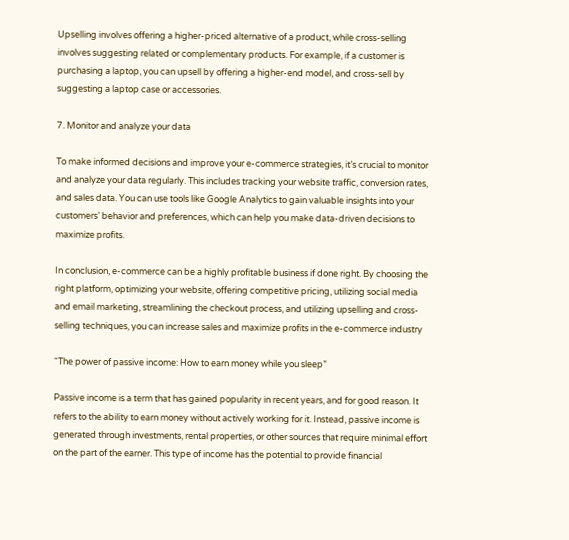Upselling involves offering a higher-priced alternative of a product, while cross-selling involves suggesting related or complementary products. For example, if a customer is purchasing a laptop, you can upsell by offering a higher-end model, and cross-sell by suggesting a laptop case or accessories.

7. Monitor and analyze your data

To make informed decisions and improve your e-commerce strategies, it’s crucial to monitor and analyze your data regularly. This includes tracking your website traffic, conversion rates, and sales data. You can use tools like Google Analytics to gain valuable insights into your customers’ behavior and preferences, which can help you make data-driven decisions to maximize profits.

In conclusion, e-commerce can be a highly profitable business if done right. By choosing the right platform, optimizing your website, offering competitive pricing, utilizing social media and email marketing, streamlining the checkout process, and utilizing upselling and cross-selling techniques, you can increase sales and maximize profits in the e-commerce industry

“The power of passive income: How to earn money while you sleep”

Passive income is a term that has gained popularity in recent years, and for good reason. It refers to the ability to earn money without actively working for it. Instead, passive income is generated through investments, rental properties, or other sources that require minimal effort on the part of the earner. This type of income has the potential to provide financial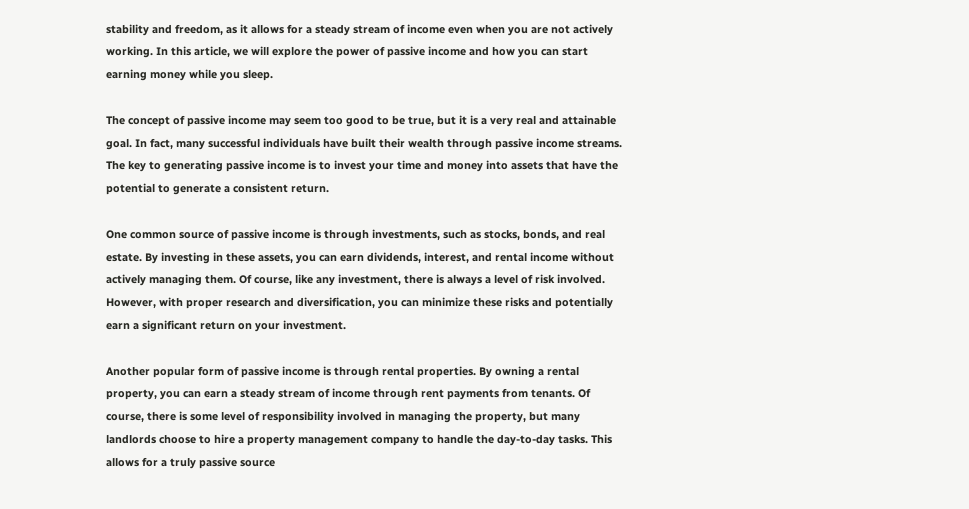stability and freedom, as it allows for a steady stream of income even when you are not actively working. In this article, we will explore the power of passive income and how you can start earning money while you sleep.

The concept of passive income may seem too good to be true, but it is a very real and attainable goal. In fact, many successful individuals have built their wealth through passive income streams. The key to generating passive income is to invest your time and money into assets that have the potential to generate a consistent return.

One common source of passive income is through investments, such as stocks, bonds, and real estate. By investing in these assets, you can earn dividends, interest, and rental income without actively managing them. Of course, like any investment, there is always a level of risk involved. However, with proper research and diversification, you can minimize these risks and potentially earn a significant return on your investment.

Another popular form of passive income is through rental properties. By owning a rental property, you can earn a steady stream of income through rent payments from tenants. Of course, there is some level of responsibility involved in managing the property, but many landlords choose to hire a property management company to handle the day-to-day tasks. This allows for a truly passive source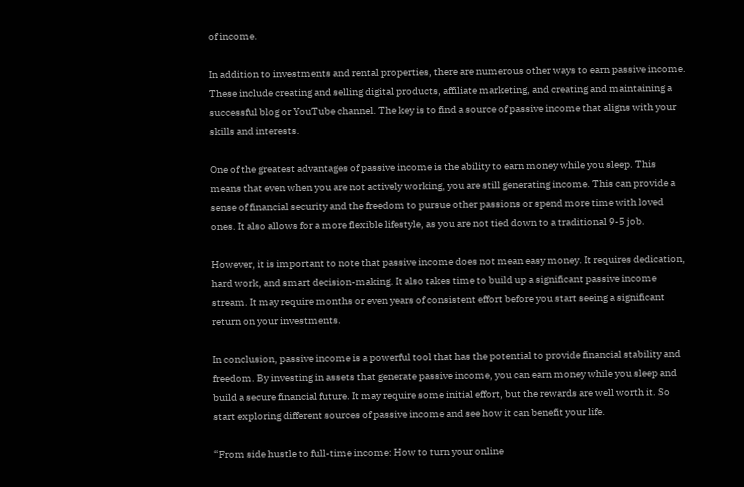of income.

In addition to investments and rental properties, there are numerous other ways to earn passive income. These include creating and selling digital products, affiliate marketing, and creating and maintaining a successful blog or YouTube channel. The key is to find a source of passive income that aligns with your skills and interests.

One of the greatest advantages of passive income is the ability to earn money while you sleep. This means that even when you are not actively working, you are still generating income. This can provide a sense of financial security and the freedom to pursue other passions or spend more time with loved ones. It also allows for a more flexible lifestyle, as you are not tied down to a traditional 9-5 job.

However, it is important to note that passive income does not mean easy money. It requires dedication, hard work, and smart decision-making. It also takes time to build up a significant passive income stream. It may require months or even years of consistent effort before you start seeing a significant return on your investments.

In conclusion, passive income is a powerful tool that has the potential to provide financial stability and freedom. By investing in assets that generate passive income, you can earn money while you sleep and build a secure financial future. It may require some initial effort, but the rewards are well worth it. So start exploring different sources of passive income and see how it can benefit your life.

“From side hustle to full-time income: How to turn your online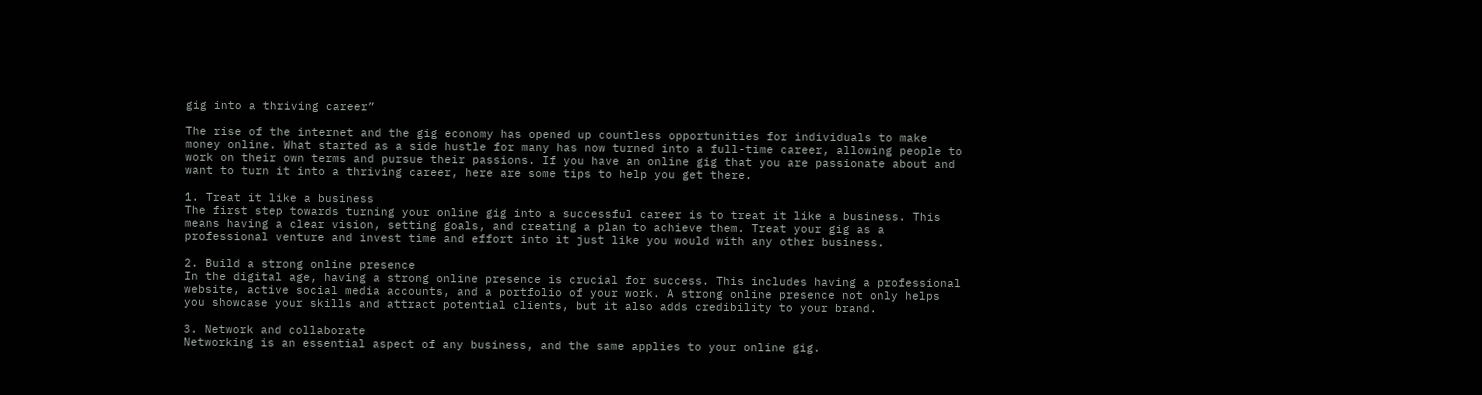gig into a thriving career”

The rise of the internet and the gig economy has opened up countless opportunities for individuals to make money online. What started as a side hustle for many has now turned into a full-time career, allowing people to work on their own terms and pursue their passions. If you have an online gig that you are passionate about and want to turn it into a thriving career, here are some tips to help you get there.

1. Treat it like a business
The first step towards turning your online gig into a successful career is to treat it like a business. This means having a clear vision, setting goals, and creating a plan to achieve them. Treat your gig as a professional venture and invest time and effort into it just like you would with any other business.

2. Build a strong online presence
In the digital age, having a strong online presence is crucial for success. This includes having a professional website, active social media accounts, and a portfolio of your work. A strong online presence not only helps you showcase your skills and attract potential clients, but it also adds credibility to your brand.

3. Network and collaborate
Networking is an essential aspect of any business, and the same applies to your online gig.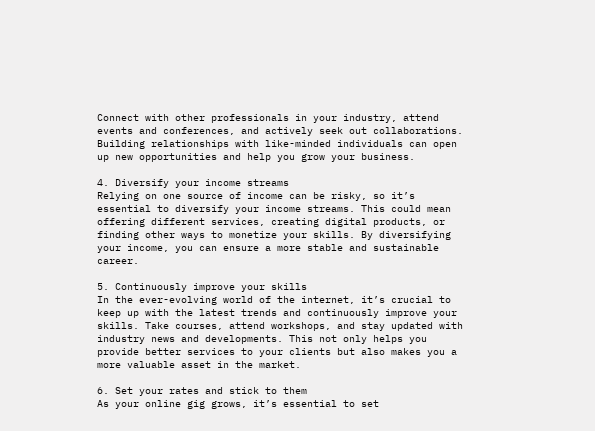Connect with other professionals in your industry, attend events and conferences, and actively seek out collaborations. Building relationships with like-minded individuals can open up new opportunities and help you grow your business.

4. Diversify your income streams
Relying on one source of income can be risky, so it’s essential to diversify your income streams. This could mean offering different services, creating digital products, or finding other ways to monetize your skills. By diversifying your income, you can ensure a more stable and sustainable career.

5. Continuously improve your skills
In the ever-evolving world of the internet, it’s crucial to keep up with the latest trends and continuously improve your skills. Take courses, attend workshops, and stay updated with industry news and developments. This not only helps you provide better services to your clients but also makes you a more valuable asset in the market.

6. Set your rates and stick to them
As your online gig grows, it’s essential to set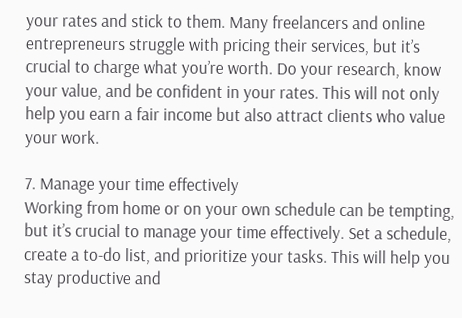your rates and stick to them. Many freelancers and online entrepreneurs struggle with pricing their services, but it’s crucial to charge what you’re worth. Do your research, know your value, and be confident in your rates. This will not only help you earn a fair income but also attract clients who value your work.

7. Manage your time effectively
Working from home or on your own schedule can be tempting, but it’s crucial to manage your time effectively. Set a schedule, create a to-do list, and prioritize your tasks. This will help you stay productive and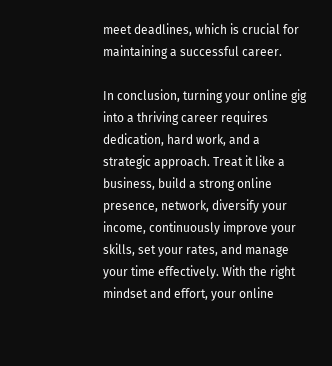meet deadlines, which is crucial for maintaining a successful career.

In conclusion, turning your online gig into a thriving career requires dedication, hard work, and a strategic approach. Treat it like a business, build a strong online presence, network, diversify your income, continuously improve your skills, set your rates, and manage your time effectively. With the right mindset and effort, your online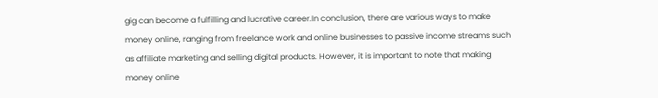gig can become a fulfilling and lucrative career.In conclusion, there are various ways to make money online, ranging from freelance work and online businesses to passive income streams such as affiliate marketing and selling digital products. However, it is important to note that making money online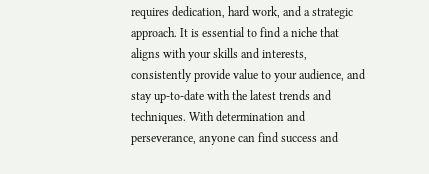requires dedication, hard work, and a strategic approach. It is essential to find a niche that aligns with your skills and interests, consistently provide value to your audience, and stay up-to-date with the latest trends and techniques. With determination and perseverance, anyone can find success and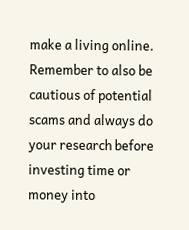make a living online. Remember to also be cautious of potential scams and always do your research before investing time or money into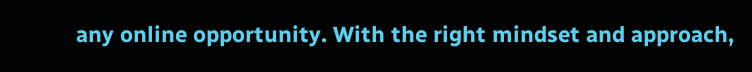any online opportunity. With the right mindset and approach,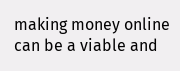making money online can be a viable and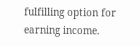fulfilling option for earning income.